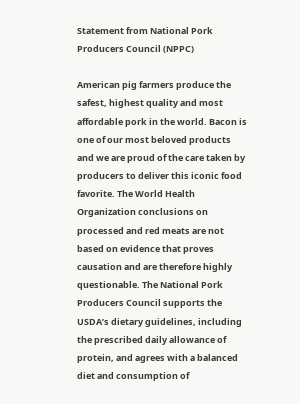Statement from National Pork Producers Council (NPPC)

American pig farmers produce the safest, highest quality and most affordable pork in the world. Bacon is one of our most beloved products and we are proud of the care taken by producers to deliver this iconic food favorite. The World Health Organization conclusions on processed and red meats are not based on evidence that proves causation and are therefore highly questionable. The National Pork Producers Council supports the USDA’s dietary guidelines, including the prescribed daily allowance of protein, and agrees with a balanced diet and consumption of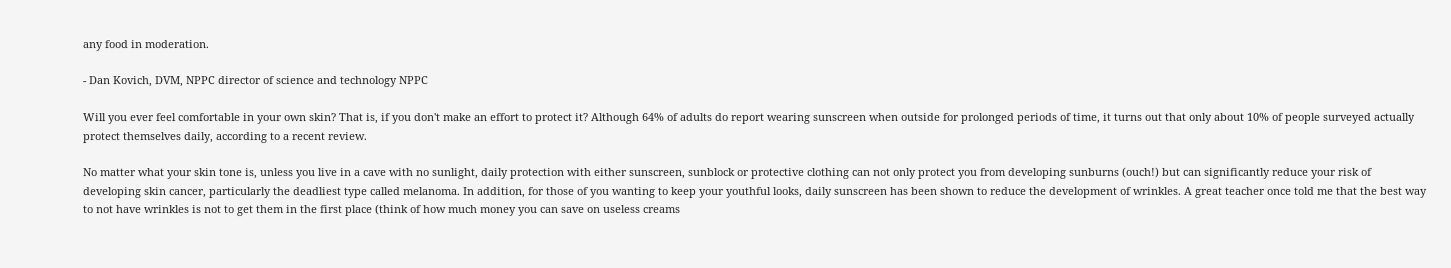any food in moderation.

- Dan Kovich, DVM, NPPC director of science and technology NPPC

Will you ever feel comfortable in your own skin? That is, if you don't make an effort to protect it? Although 64% of adults do report wearing sunscreen when outside for prolonged periods of time, it turns out that only about 10% of people surveyed actually protect themselves daily, according to a recent review.

No matter what your skin tone is, unless you live in a cave with no sunlight, daily protection with either sunscreen, sunblock or protective clothing can not only protect you from developing sunburns (ouch!) but can significantly reduce your risk of developing skin cancer, particularly the deadliest type called melanoma. In addition, for those of you wanting to keep your youthful looks, daily sunscreen has been shown to reduce the development of wrinkles. A great teacher once told me that the best way to not have wrinkles is not to get them in the first place (think of how much money you can save on useless creams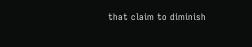that claim to diminish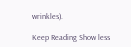wrinkles).

Keep Reading Show less